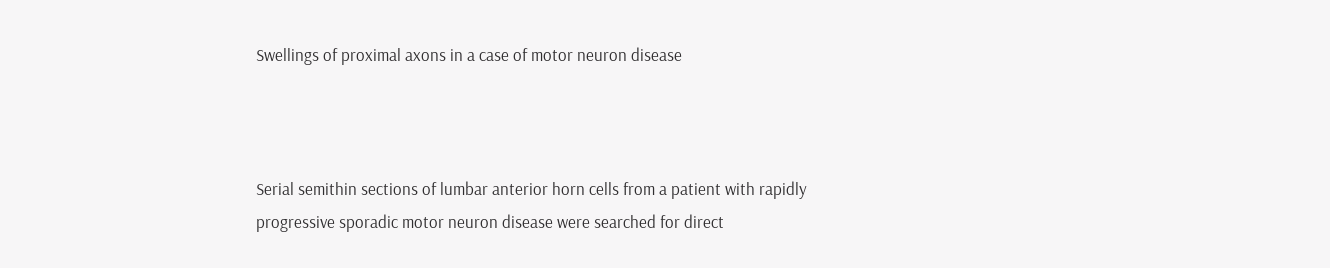Swellings of proximal axons in a case of motor neuron disease



Serial semithin sections of lumbar anterior horn cells from a patient with rapidly progressive sporadic motor neuron disease were searched for direct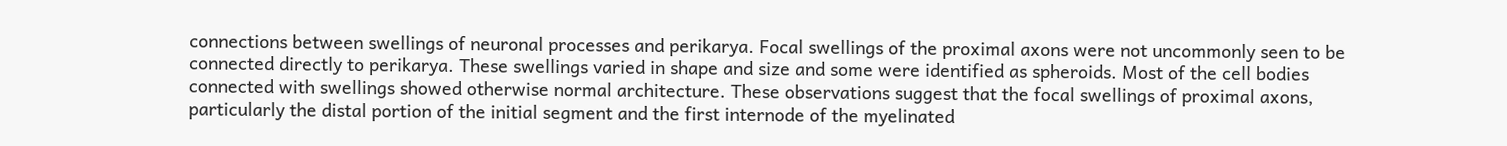connections between swellings of neuronal processes and perikarya. Focal swellings of the proximal axons were not uncommonly seen to be connected directly to perikarya. These swellings varied in shape and size and some were identified as spheroids. Most of the cell bodies connected with swellings showed otherwise normal architecture. These observations suggest that the focal swellings of proximal axons, particularly the distal portion of the initial segment and the first internode of the myelinated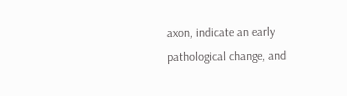axon, indicate an early pathological change, and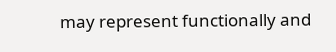may represent functionally and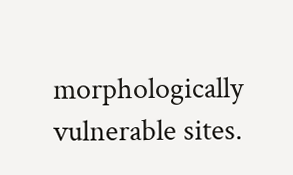morphologically vulnerable sites.